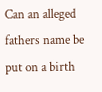Can an alleged fathers name be put on a birth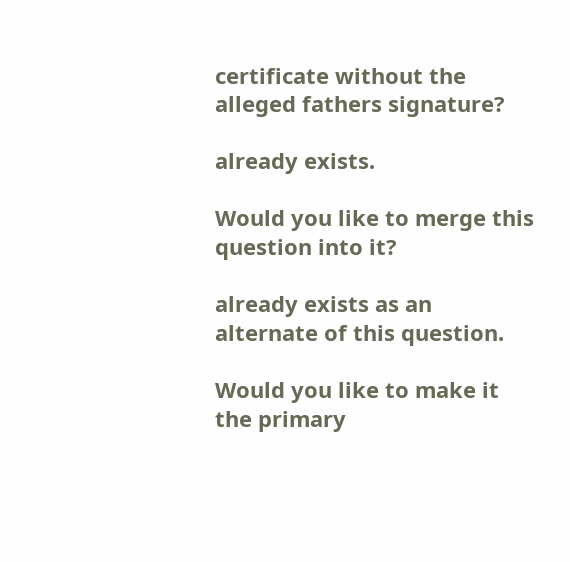certificate without the alleged fathers signature?

already exists.

Would you like to merge this question into it?

already exists as an alternate of this question.

Would you like to make it the primary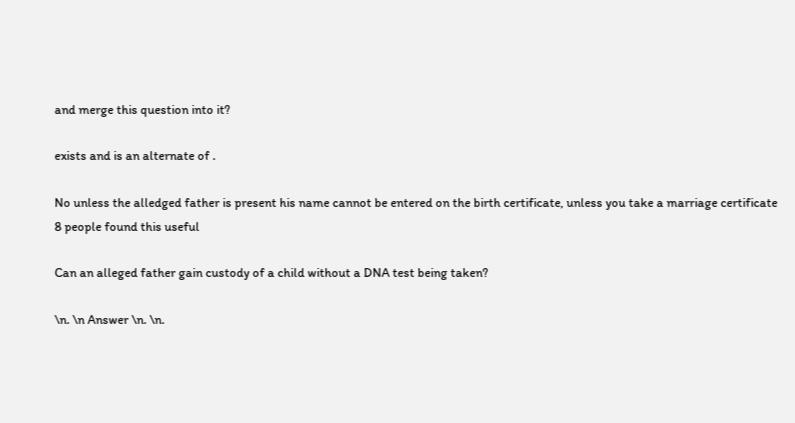and merge this question into it?

exists and is an alternate of .

No unless the alledged father is present his name cannot be entered on the birth certificate, unless you take a marriage certificate
8 people found this useful

Can an alleged father gain custody of a child without a DNA test being taken?

\n. \n Answer \n. \n.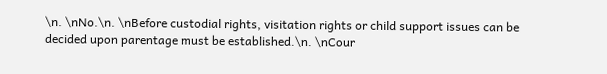\n. \nNo.\n. \nBefore custodial rights, visitation rights or child support issues can be decided upon parentage must be established.\n. \nCour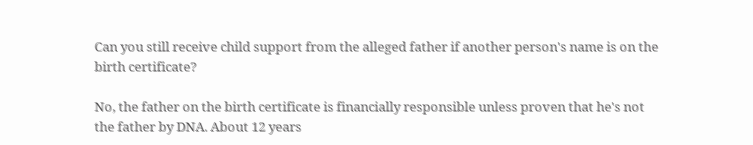Can you still receive child support from the alleged father if another person's name is on the birth certificate?

No, the father on the birth certificate is financially responsible unless proven that he's not the father by DNA. About 12 years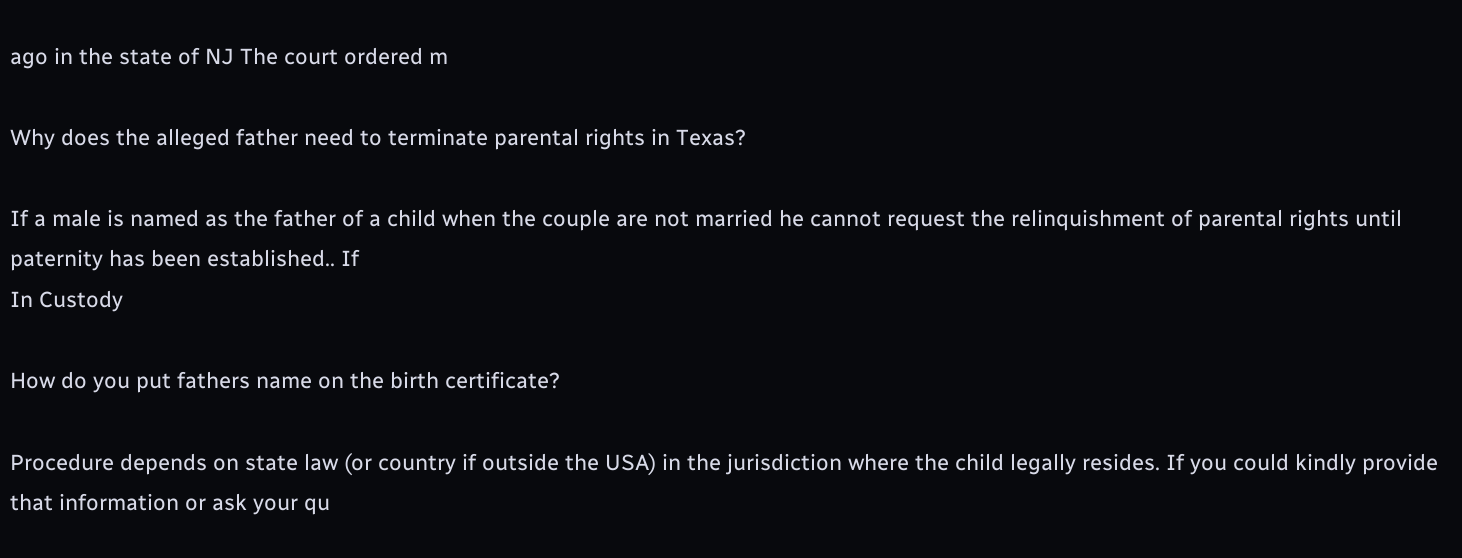ago in the state of NJ The court ordered m

Why does the alleged father need to terminate parental rights in Texas?

If a male is named as the father of a child when the couple are not married he cannot request the relinquishment of parental rights until paternity has been established.. If
In Custody

How do you put fathers name on the birth certificate?

Procedure depends on state law (or country if outside the USA) in the jurisdiction where the child legally resides. If you could kindly provide that information or ask your qu